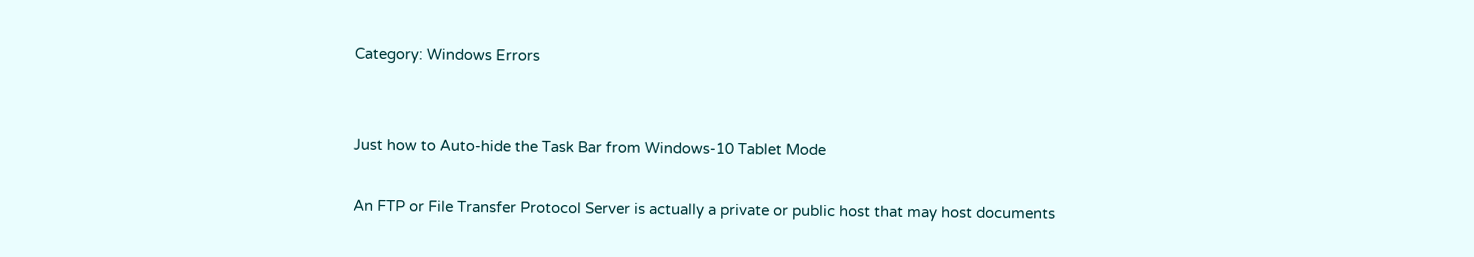Category: Windows Errors


Just how to Auto-hide the Task Bar from Windows-10 Tablet Mode

An FTP or File Transfer Protocol Server is actually a private or public host that may host documents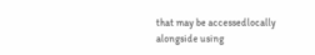that may be accessedlocally alongside using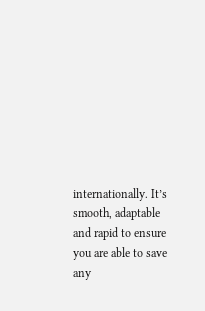internationally. It’s smooth, adaptable and rapid to ensure you are able to save any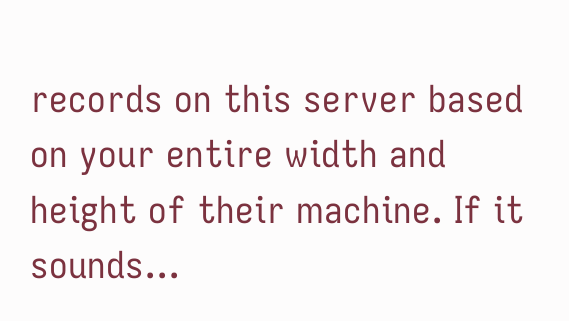records on this server based on your entire width and height of their machine. If it sounds...